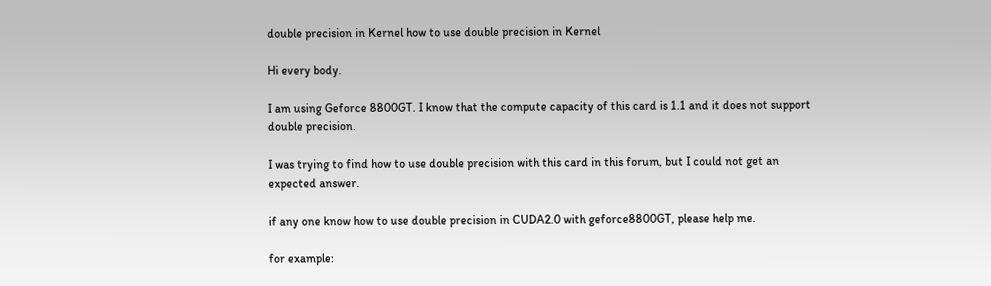double precision in Kernel how to use double precision in Kernel

Hi every body.

I am using Geforce 8800GT. I know that the compute capacity of this card is 1.1 and it does not support double precision.

I was trying to find how to use double precision with this card in this forum, but I could not get an expected answer.

if any one know how to use double precision in CUDA2.0 with geforce8800GT, please help me.

for example: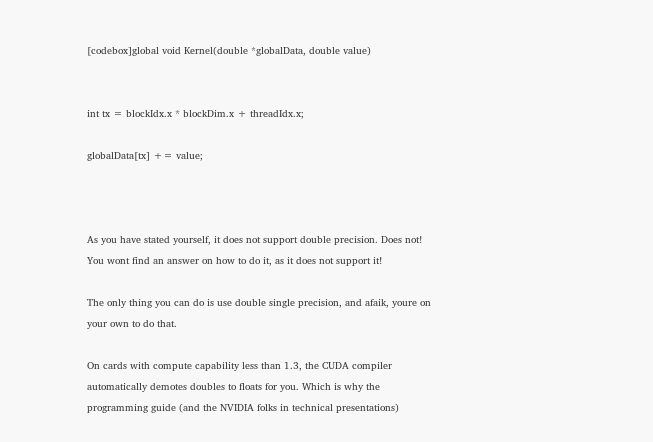[codebox]global void Kernel(double *globalData, double value)


int tx = blockIdx.x * blockDim.x + threadIdx.x;

globalData[tx] += value;



As you have stated yourself, it does not support double precision. Does not!
You wont find an answer on how to do it, as it does not support it!

The only thing you can do is use double single precision, and afaik, youre on your own to do that.

On cards with compute capability less than 1.3, the CUDA compiler automatically demotes doubles to floats for you. Which is why the programming guide (and the NVIDIA folks in technical presentations)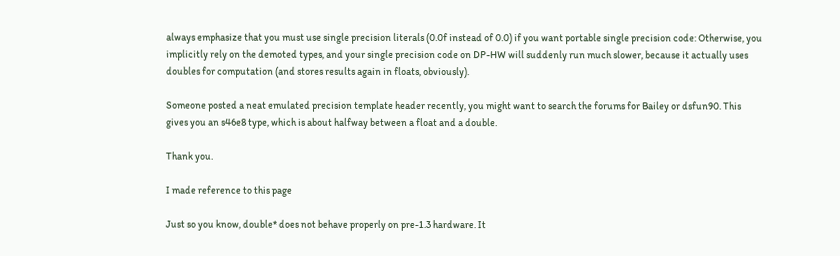always emphasize that you must use single precision literals (0.0f instead of 0.0) if you want portable single precision code: Otherwise, you implicitly rely on the demoted types, and your single precision code on DP-HW will suddenly run much slower, because it actually uses doubles for computation (and stores results again in floats, obviously).

Someone posted a neat emulated precision template header recently, you might want to search the forums for Bailey or dsfun90. This gives you an s46e8 type, which is about halfway between a float and a double.

Thank you.

I made reference to this page

Just so you know, double* does not behave properly on pre-1.3 hardware. It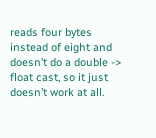reads four bytes instead of eight and doesn’t do a double -> float cast, so it just doesn’t work at all.